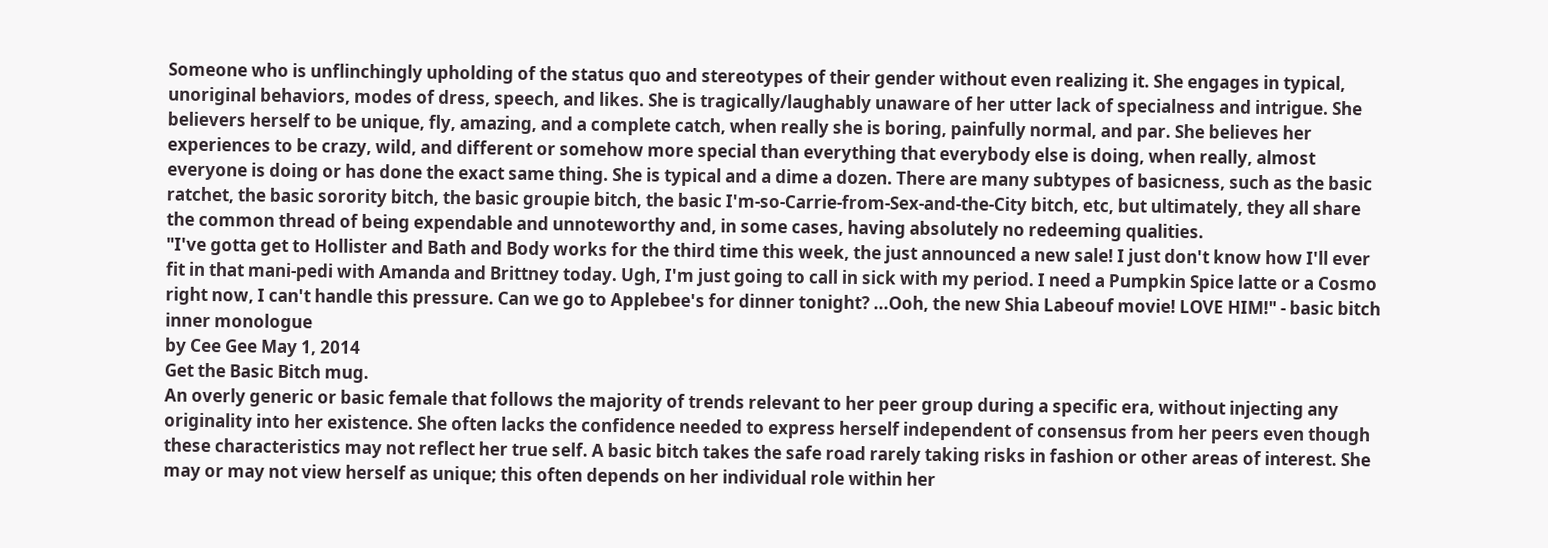Someone who is unflinchingly upholding of the status quo and stereotypes of their gender without even realizing it. She engages in typical, unoriginal behaviors, modes of dress, speech, and likes. She is tragically/laughably unaware of her utter lack of specialness and intrigue. She believers herself to be unique, fly, amazing, and a complete catch, when really she is boring, painfully normal, and par. She believes her experiences to be crazy, wild, and different or somehow more special than everything that everybody else is doing, when really, almost everyone is doing or has done the exact same thing. She is typical and a dime a dozen. There are many subtypes of basicness, such as the basic ratchet, the basic sorority bitch, the basic groupie bitch, the basic I'm-so-Carrie-from-Sex-and-the-City bitch, etc, but ultimately, they all share the common thread of being expendable and unnoteworthy and, in some cases, having absolutely no redeeming qualities.
"I've gotta get to Hollister and Bath and Body works for the third time this week, the just announced a new sale! I just don't know how I'll ever fit in that mani-pedi with Amanda and Brittney today. Ugh, I'm just going to call in sick with my period. I need a Pumpkin Spice latte or a Cosmo right now, I can't handle this pressure. Can we go to Applebee's for dinner tonight? ...Ooh, the new Shia Labeouf movie! LOVE HIM!" - basic bitch inner monologue
by Cee Gee May 1, 2014
Get the Basic Bitch mug.
An overly generic or basic female that follows the majority of trends relevant to her peer group during a specific era, without injecting any originality into her existence. She often lacks the confidence needed to express herself independent of consensus from her peers even though these characteristics may not reflect her true self. A basic bitch takes the safe road rarely taking risks in fashion or other areas of interest. She may or may not view herself as unique; this often depends on her individual role within her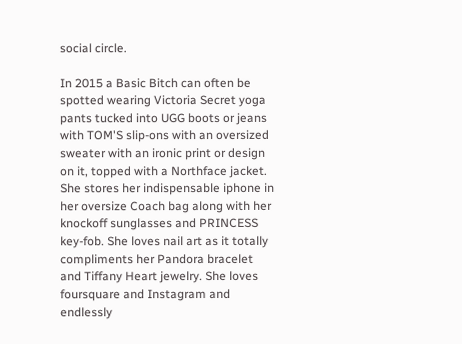social circle.

In 2015 a Basic Bitch can often be spotted wearing Victoria Secret yoga pants tucked into UGG boots or jeans with TOM'S slip-ons with an oversized sweater with an ironic print or design on it, topped with a Northface jacket. She stores her indispensable iphone in her oversize Coach bag along with her knockoff sunglasses and PRINCESS key-fob. She loves nail art as it totally compliments her Pandora bracelet and Tiffany Heart jewelry. She loves foursquare and Instagram and endlessly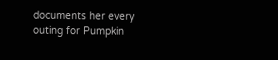documents her every outing for Pumpkin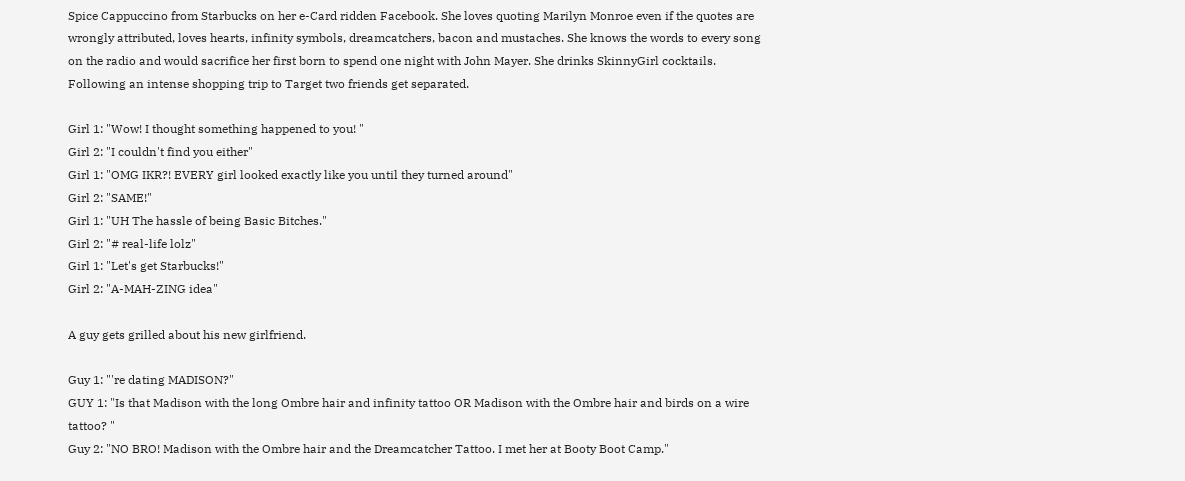Spice Cappuccino from Starbucks on her e-Card ridden Facebook. She loves quoting Marilyn Monroe even if the quotes are wrongly attributed, loves hearts, infinity symbols, dreamcatchers, bacon and mustaches. She knows the words to every song on the radio and would sacrifice her first born to spend one night with John Mayer. She drinks SkinnyGirl cocktails.
Following an intense shopping trip to Target two friends get separated.

Girl 1: "Wow! I thought something happened to you! "
Girl 2: "I couldn't find you either"
Girl 1: "OMG IKR?! EVERY girl looked exactly like you until they turned around"
Girl 2: "SAME!"
Girl 1: "UH The hassle of being Basic Bitches."
Girl 2: "# real-life lolz"
Girl 1: "Let's get Starbucks!"
Girl 2: "A-MAH-ZING idea"

A guy gets grilled about his new girlfriend.

Guy 1: "'re dating MADISON?"
GUY 1: "Is that Madison with the long Ombre hair and infinity tattoo OR Madison with the Ombre hair and birds on a wire tattoo? "
Guy 2: "NO BRO! Madison with the Ombre hair and the Dreamcatcher Tattoo. I met her at Booty Boot Camp."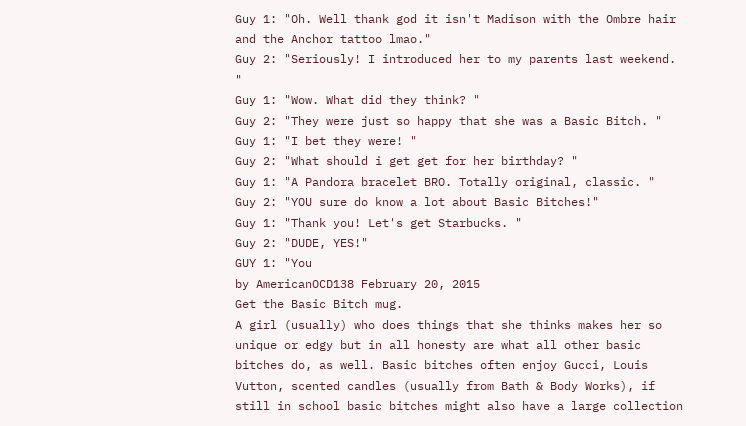Guy 1: "Oh. Well thank god it isn't Madison with the Ombre hair and the Anchor tattoo lmao."
Guy 2: "Seriously! I introduced her to my parents last weekend. "
Guy 1: "Wow. What did they think? "
Guy 2: "They were just so happy that she was a Basic Bitch. "
Guy 1: "I bet they were! "
Guy 2: "What should i get get for her birthday? "
Guy 1: "A Pandora bracelet BRO. Totally original, classic. "
Guy 2: "YOU sure do know a lot about Basic Bitches!"
Guy 1: "Thank you! Let's get Starbucks. "
Guy 2: "DUDE, YES!"
GUY 1: "You
by AmericanOCD138 February 20, 2015
Get the Basic Bitch mug.
A girl (usually) who does things that she thinks makes her so unique or edgy but in all honesty are what all other basic bitches do, as well. Basic bitches often enjoy Gucci, Louis Vutton, scented candles (usually from Bath & Body Works), if still in school basic bitches might also have a large collection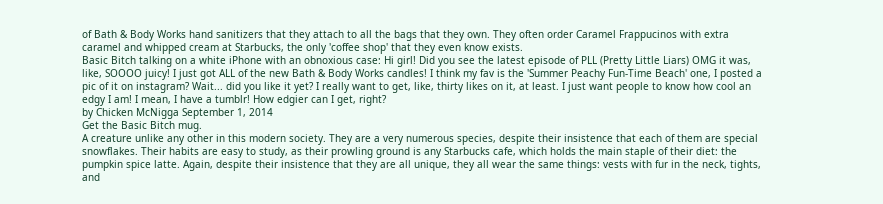of Bath & Body Works hand sanitizers that they attach to all the bags that they own. They often order Caramel Frappucinos with extra caramel and whipped cream at Starbucks, the only 'coffee shop' that they even know exists.
Basic Bitch talking on a white iPhone with an obnoxious case: Hi girl! Did you see the latest episode of PLL (Pretty Little Liars) OMG it was, like, SOOOO juicy! I just got ALL of the new Bath & Body Works candles! I think my fav is the 'Summer Peachy Fun-Time Beach' one, I posted a pic of it on instagram? Wait... did you like it yet? I really want to get, like, thirty likes on it, at least. I just want people to know how cool an edgy I am! I mean, I have a tumblr! How edgier can I get, right?
by Chicken McNigga September 1, 2014
Get the Basic Bitch mug.
A creature unlike any other in this modern society. They are a very numerous species, despite their insistence that each of them are special snowflakes. Their habits are easy to study, as their prowling ground is any Starbucks cafe, which holds the main staple of their diet: the pumpkin spice latte. Again, despite their insistence that they are all unique, they all wear the same things: vests with fur in the neck, tights, and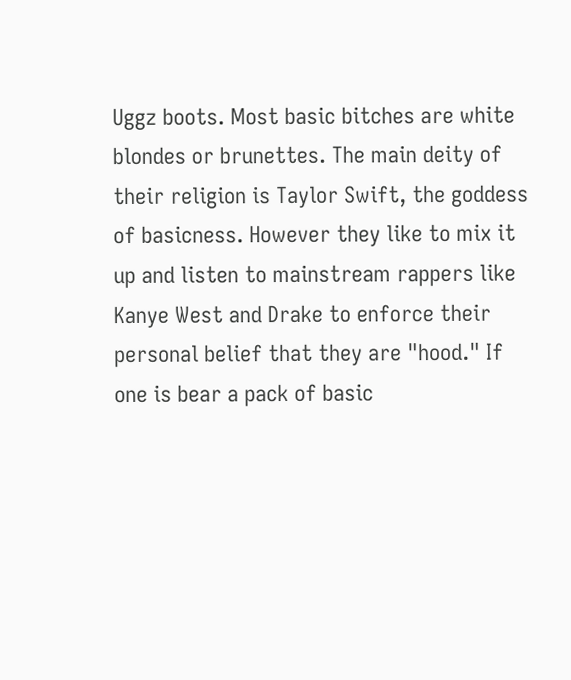Uggz boots. Most basic bitches are white blondes or brunettes. The main deity of their religion is Taylor Swift, the goddess of basicness. However they like to mix it up and listen to mainstream rappers like Kanye West and Drake to enforce their personal belief that they are "hood." If one is bear a pack of basic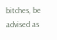bitches, be advised as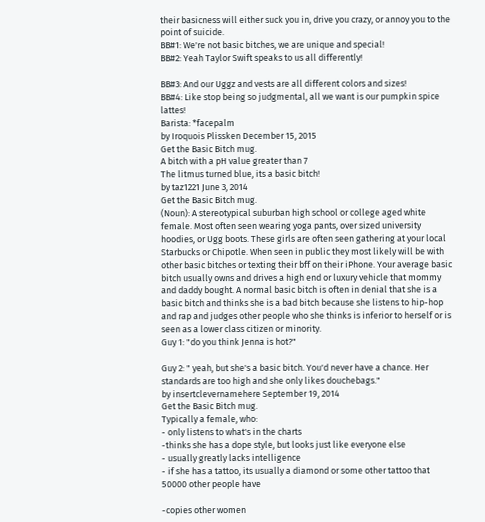their basicness will either suck you in, drive you crazy, or annoy you to the point of suicide.
BB#1: We're not basic bitches, we are unique and special!
BB#2: Yeah Taylor Swift speaks to us all differently!

BB#3: And our Uggz and vests are all different colors and sizes!
BB#4: Like stop being so judgmental, all we want is our pumpkin spice lattes!
Barista: *facepalm
by Iroquois Plissken December 15, 2015
Get the Basic Bitch mug.
A bitch with a pH value greater than 7
The litmus turned blue, its a basic bitch!
by taz1221 June 3, 2014
Get the Basic Bitch mug.
(Noun): A stereotypical suburban high school or college aged white female. Most often seen wearing yoga pants, over sized university hoodies, or Ugg boots. These girls are often seen gathering at your local Starbucks or Chipotle. When seen in public they most likely will be with other basic bitches or texting their bff on their iPhone. Your average basic bitch usually owns and drives a high end or luxury vehicle that mommy and daddy bought. A normal basic bitch is often in denial that she is a basic bitch and thinks she is a bad bitch because she listens to hip-hop and rap and judges other people who she thinks is inferior to herself or is seen as a lower class citizen or minority.
Guy 1: "do you think Jenna is hot?"

Guy 2: " yeah, but she's a basic bitch. You'd never have a chance. Her standards are too high and she only likes douchebags."
by insertclevernamehere September 19, 2014
Get the Basic Bitch mug.
Typically a female, who:
- only listens to what's in the charts
-thinks she has a dope style, but looks just like everyone else
- usually greatly lacks intelligence
- if she has a tattoo, its usually a diamond or some other tattoo that 50000 other people have

-copies other women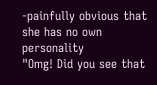-painfully obvious that she has no own personality
"Omg! Did you see that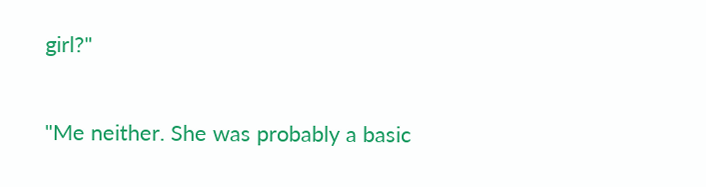girl?"

"Me neither. She was probably a basic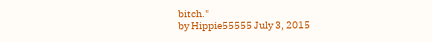bitch."
by Hippie55555 July 3, 2015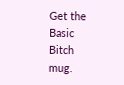Get the Basic Bitch mug.